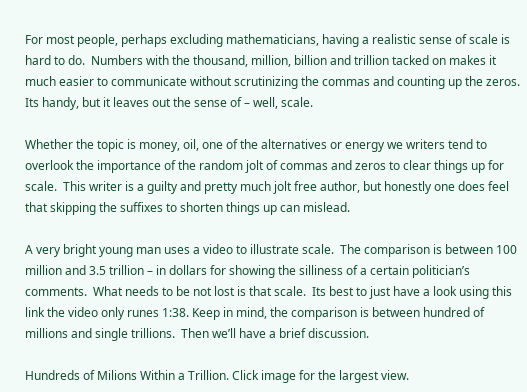For most people, perhaps excluding mathematicians, having a realistic sense of scale is hard to do.  Numbers with the thousand, million, billion and trillion tacked on makes it much easier to communicate without scrutinizing the commas and counting up the zeros.  Its handy, but it leaves out the sense of – well, scale.

Whether the topic is money, oil, one of the alternatives or energy we writers tend to overlook the importance of the random jolt of commas and zeros to clear things up for scale.  This writer is a guilty and pretty much jolt free author, but honestly one does feel that skipping the suffixes to shorten things up can mislead.

A very bright young man uses a video to illustrate scale.  The comparison is between 100 million and 3.5 trillion – in dollars for showing the silliness of a certain politician’s comments.  What needs to be not lost is that scale.  Its best to just have a look using this link the video only runes 1:38. Keep in mind, the comparison is between hundred of millions and single trillions.  Then we’ll have a brief discussion.

Hundreds of Milions Within a Trillion. Click image for the largest view.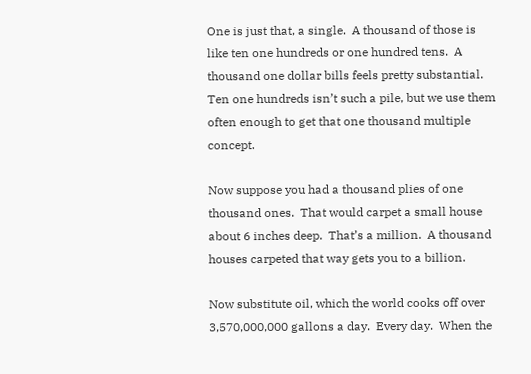One is just that, a single.  A thousand of those is like ten one hundreds or one hundred tens.  A thousand one dollar bills feels pretty substantial.  Ten one hundreds isn’t such a pile, but we use them often enough to get that one thousand multiple concept.

Now suppose you had a thousand plies of one thousand ones.  That would carpet a small house about 6 inches deep.  That’s a million.  A thousand houses carpeted that way gets you to a billion.

Now substitute oil, which the world cooks off over 3,570,000,000 gallons a day.  Every day.  When the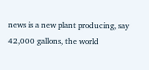news is a new plant producing, say 42,000 gallons, the world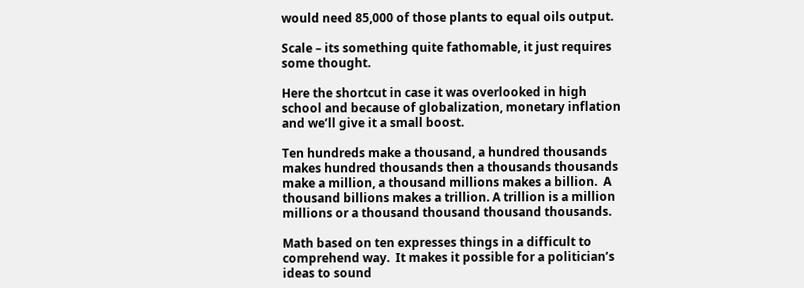would need 85,000 of those plants to equal oils output.

Scale – its something quite fathomable, it just requires some thought.

Here the shortcut in case it was overlooked in high school and because of globalization, monetary inflation and we’ll give it a small boost.

Ten hundreds make a thousand, a hundred thousands makes hundred thousands then a thousands thousands make a million, a thousand millions makes a billion.  A thousand billions makes a trillion. A trillion is a million millions or a thousand thousand thousand thousands.

Math based on ten expresses things in a difficult to comprehend way.  It makes it possible for a politician’s ideas to sound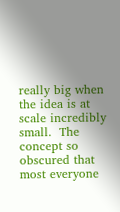really big when the idea is at scale incredibly small.  The concept so obscured that most everyone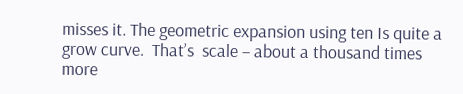misses it. The geometric expansion using ten Is quite a grow curve.  That’s  scale – about a thousand times more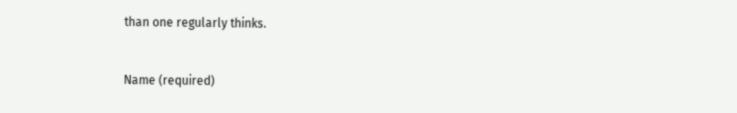than one regularly thinks.


Name (required)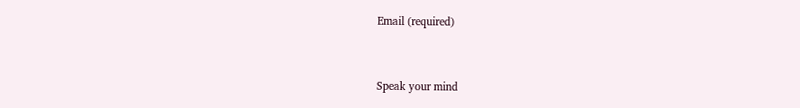Email (required)


Speak your mind